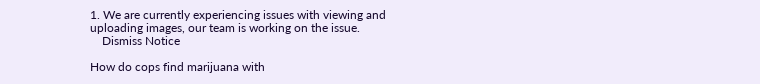1. We are currently experiencing issues with viewing and uploading images, our team is working on the issue.
    Dismiss Notice

How do cops find marijuana with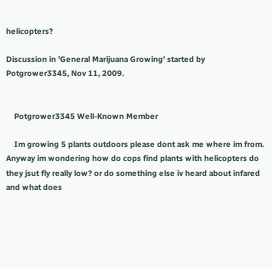helicopters?

Discussion in 'General Marijuana Growing' started by Potgrower3345, Nov 11, 2009.


    Potgrower3345 Well-Known Member

    Im growing 5 plants outdoors please dont ask me where im from. Anyway im wondering how do cops find plants with helicopters do they jsut fly really low? or do something else iv heard about infared and what does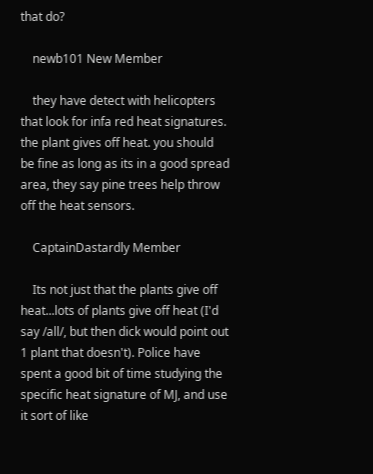that do?

    newb101 New Member

    they have detect with helicopters that look for infa red heat signatures. the plant gives off heat. you should be fine as long as its in a good spread area, they say pine trees help throw off the heat sensors.

    CaptainDastardly Member

    Its not just that the plants give off heat...lots of plants give off heat (I'd say /all/, but then dick would point out 1 plant that doesn't). Police have spent a good bit of time studying the specific heat signature of MJ, and use it sort of like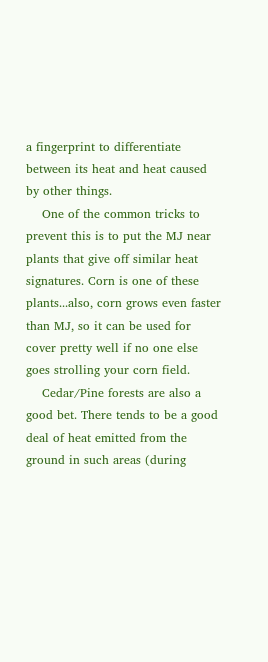a fingerprint to differentiate between its heat and heat caused by other things.
    One of the common tricks to prevent this is to put the MJ near plants that give off similar heat signatures. Corn is one of these plants...also, corn grows even faster than MJ, so it can be used for cover pretty well if no one else goes strolling your corn field.
    Cedar/Pine forests are also a good bet. There tends to be a good deal of heat emitted from the ground in such areas (during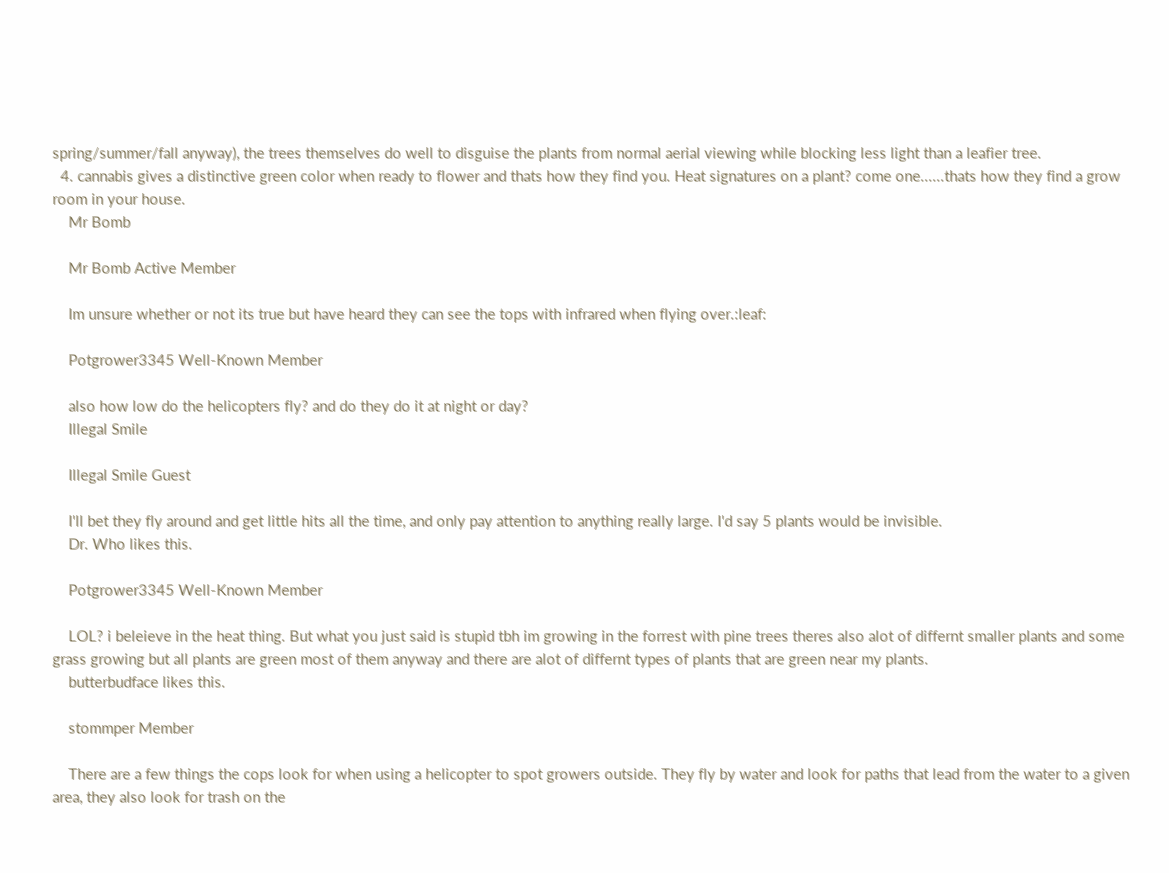spring/summer/fall anyway), the trees themselves do well to disguise the plants from normal aerial viewing while blocking less light than a leafier tree.
  4. cannabis gives a distinctive green color when ready to flower and thats how they find you. Heat signatures on a plant? come one......thats how they find a grow room in your house.
    Mr Bomb

    Mr Bomb Active Member

    Im unsure whether or not its true but have heard they can see the tops with infrared when flying over.:leaf:

    Potgrower3345 Well-Known Member

    also how low do the helicopters fly? and do they do it at night or day?
    Illegal Smile

    Illegal Smile Guest

    I'll bet they fly around and get little hits all the time, and only pay attention to anything really large. I'd say 5 plants would be invisible.
    Dr. Who likes this.

    Potgrower3345 Well-Known Member

    LOL? i beleieve in the heat thing. But what you just said is stupid tbh im growing in the forrest with pine trees theres also alot of differnt smaller plants and some grass growing but all plants are green most of them anyway and there are alot of differnt types of plants that are green near my plants.
    butterbudface likes this.

    stommper Member

    There are a few things the cops look for when using a helicopter to spot growers outside. They fly by water and look for paths that lead from the water to a given area, they also look for trash on the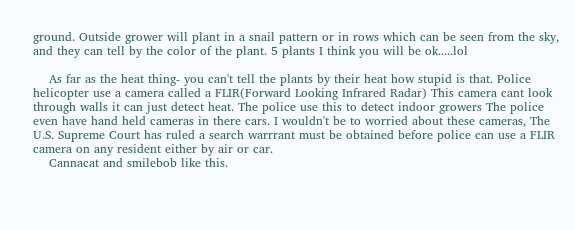ground. Outside grower will plant in a snail pattern or in rows which can be seen from the sky, and they can tell by the color of the plant. 5 plants I think you will be ok.....lol

    As far as the heat thing- you can't tell the plants by their heat how stupid is that. Police helicopter use a camera called a FLIR(Forward Looking Infrared Radar) This camera cant look through walls it can just detect heat. The police use this to detect indoor growers The police even have hand held cameras in there cars. I wouldn't be to worried about these cameras, The U.S. Supreme Court has ruled a search warrrant must be obtained before police can use a FLIR camera on any resident either by air or car.
    Cannacat and smilebob like this.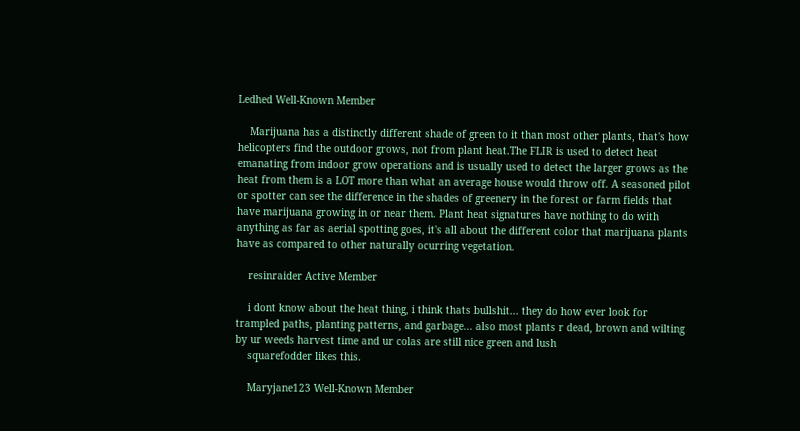Ledhed Well-Known Member

    Marijuana has a distinctly different shade of green to it than most other plants, that's how helicopters find the outdoor grows, not from plant heat.The FLIR is used to detect heat emanating from indoor grow operations and is usually used to detect the larger grows as the heat from them is a LOT more than what an average house would throw off. A seasoned pilot or spotter can see the difference in the shades of greenery in the forest or farm fields that have marijuana growing in or near them. Plant heat signatures have nothing to do with anything as far as aerial spotting goes, it's all about the different color that marijuana plants have as compared to other naturally ocurring vegetation.

    resinraider Active Member

    i dont know about the heat thing, i think thats bullshit... they do how ever look for trampled paths, planting patterns, and garbage... also most plants r dead, brown and wilting by ur weeds harvest time and ur colas are still nice green and lush
    squarefodder likes this.

    Maryjane123 Well-Known Member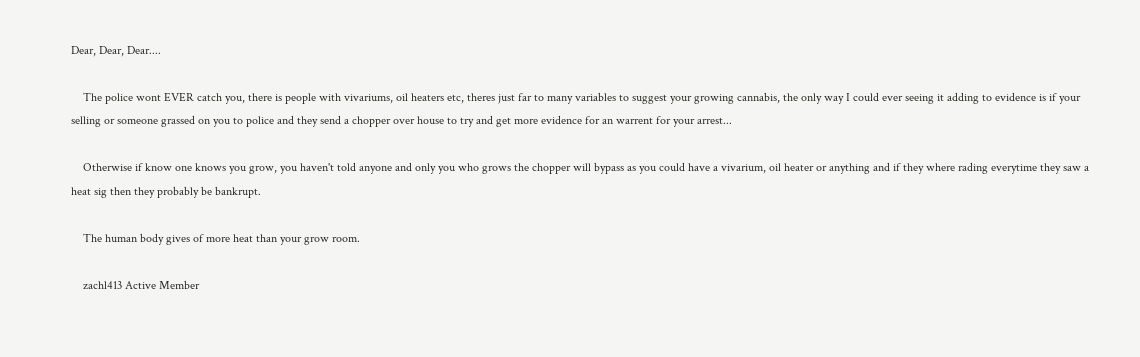Dear, Dear, Dear....

    The police wont EVER catch you, there is people with vivariums, oil heaters etc, theres just far to many variables to suggest your growing cannabis, the only way I could ever seeing it adding to evidence is if your selling or someone grassed on you to police and they send a chopper over house to try and get more evidence for an warrent for your arrest...

    Otherwise if know one knows you grow, you haven't told anyone and only you who grows the chopper will bypass as you could have a vivarium, oil heater or anything and if they where rading everytime they saw a heat sig then they probably be bankrupt.

    The human body gives of more heat than your grow room.

    zachl413 Active Member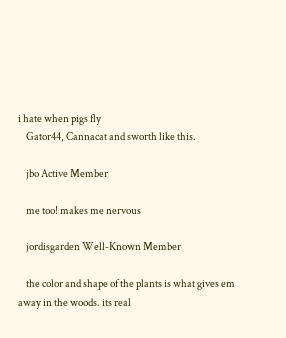i hate when pigs fly
    Gator44, Cannacat and sworth like this.

    jbo Active Member

    me too! makes me nervous

    jordisgarden Well-Known Member

    the color and shape of the plants is what gives em away in the woods. its real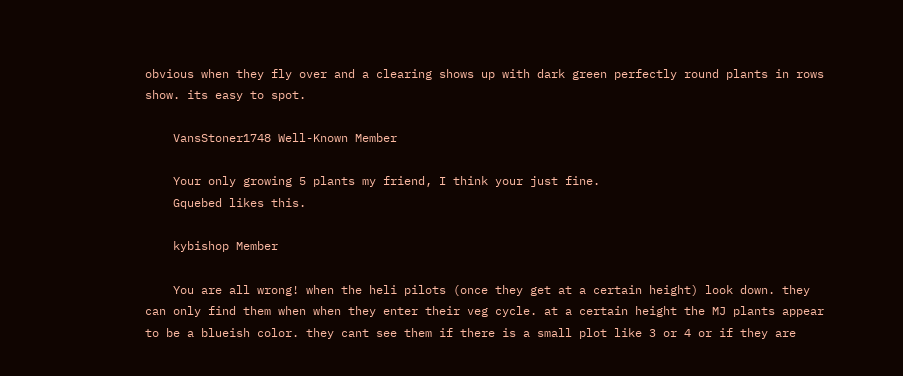obvious when they fly over and a clearing shows up with dark green perfectly round plants in rows show. its easy to spot.

    VansStoner1748 Well-Known Member

    Your only growing 5 plants my friend, I think your just fine.
    Gquebed likes this.

    kybishop Member

    You are all wrong! when the heli pilots (once they get at a certain height) look down. they can only find them when when they enter their veg cycle. at a certain height the MJ plants appear to be a blueish color. they cant see them if there is a small plot like 3 or 4 or if they are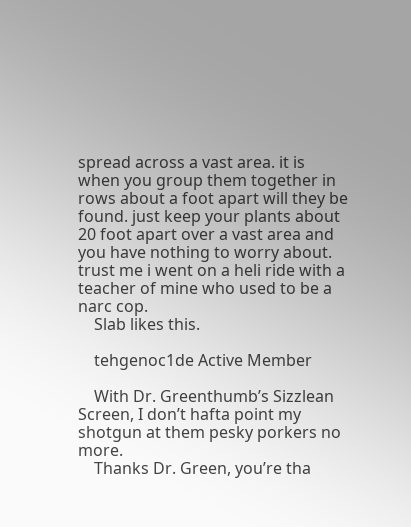spread across a vast area. it is when you group them together in rows about a foot apart will they be found. just keep your plants about 20 foot apart over a vast area and you have nothing to worry about. trust me i went on a heli ride with a teacher of mine who used to be a narc cop.
    Slab likes this.

    tehgenoc1de Active Member

    With Dr. Greenthumb’s Sizzlean Screen, I don’t hafta point my shotgun at them pesky porkers no more.
    Thanks Dr. Green, you’re tha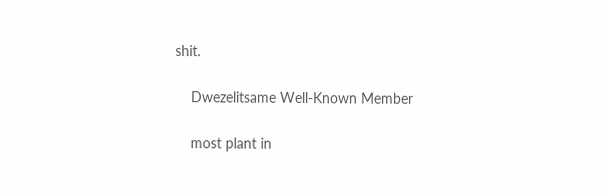shit.

    Dwezelitsame Well-Known Member

    most plant in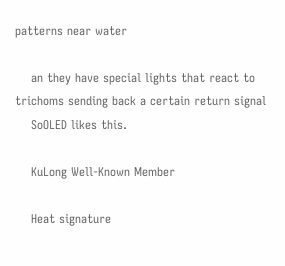patterns near water

    an they have special lights that react to trichoms sending back a certain return signal
    SoOLED likes this.

    KuLong Well-Known Member

    Heat signature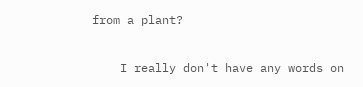from a plant?

    I really don't have any words on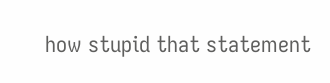how stupid that statement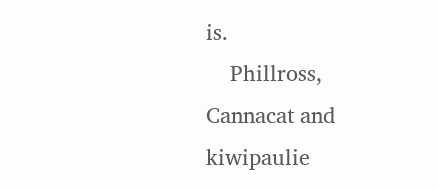is.
    Phillross, Cannacat and kiwipaulie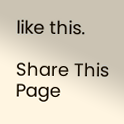like this.

Share This Page